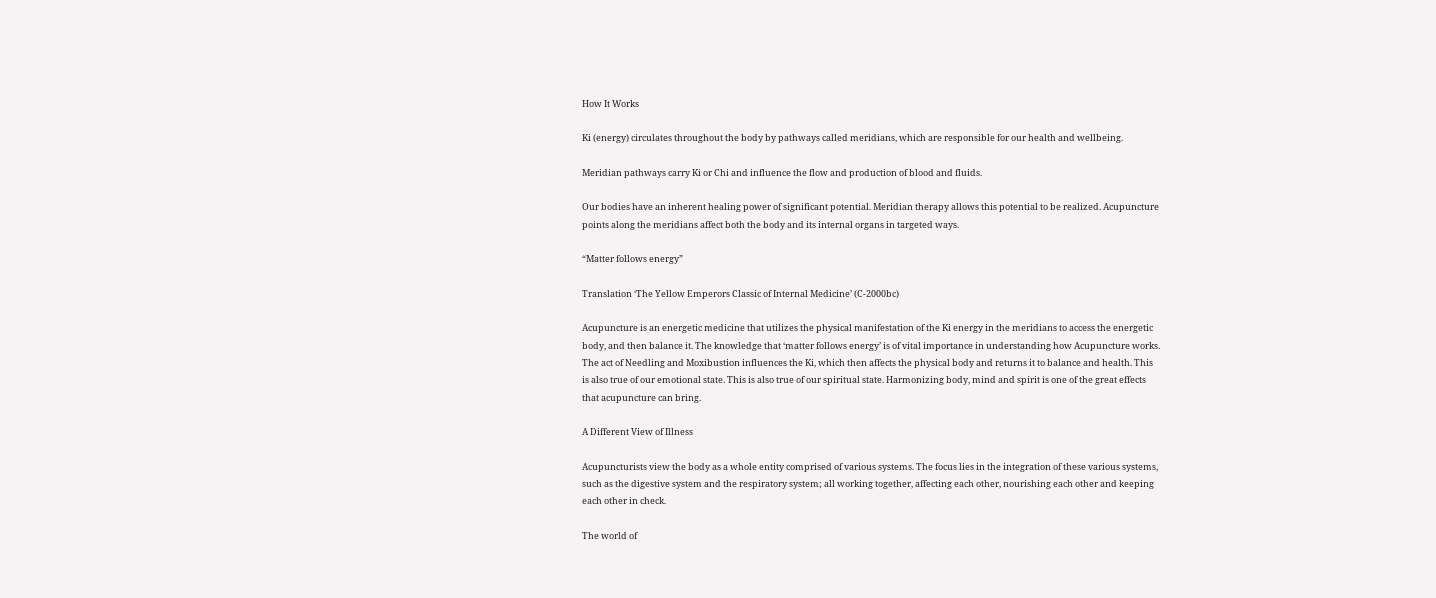How It Works

Ki (energy) circulates throughout the body by pathways called meridians, which are responsible for our health and wellbeing.

Meridian pathways carry Ki or Chi and influence the flow and production of blood and fluids.

Our bodies have an inherent healing power of significant potential. Meridian therapy allows this potential to be realized. Acupuncture points along the meridians affect both the body and its internal organs in targeted ways.

“Matter follows energy”

Translation ‘The Yellow Emperors Classic of Internal Medicine’ (C-2000bc)

Acupuncture is an energetic medicine that utilizes the physical manifestation of the Ki energy in the meridians to access the energetic body, and then balance it. The knowledge that ‘matter follows energy’ is of vital importance in understanding how Acupuncture works. The act of Needling and Moxibustion influences the Ki, which then affects the physical body and returns it to balance and health. This is also true of our emotional state. This is also true of our spiritual state. Harmonizing body, mind and spirit is one of the great effects that acupuncture can bring.

A Different View of Illness

Acupuncturists view the body as a whole entity comprised of various systems. The focus lies in the integration of these various systems, such as the digestive system and the respiratory system; all working together, affecting each other, nourishing each other and keeping each other in check.

The world of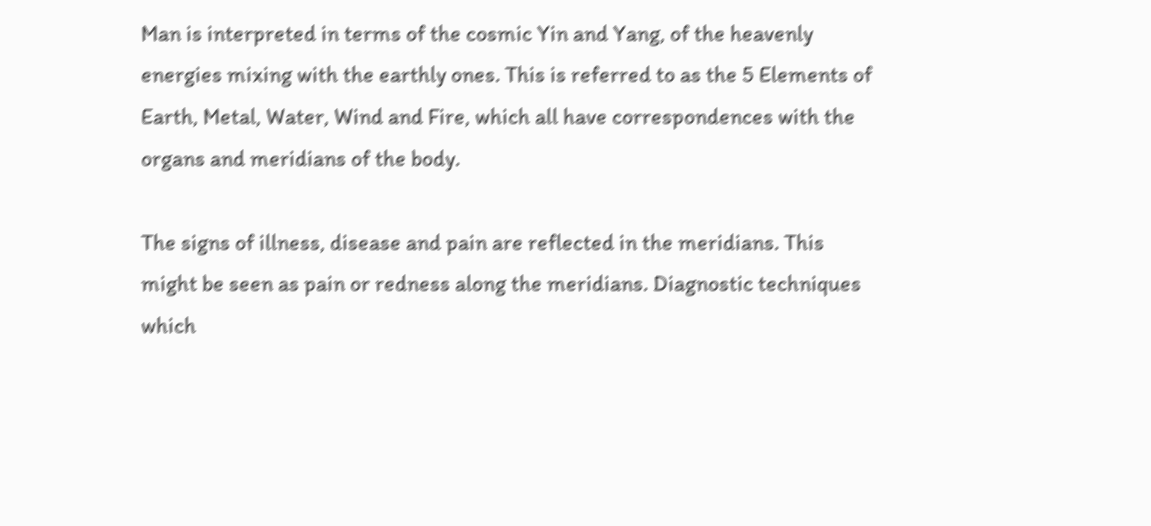Man is interpreted in terms of the cosmic Yin and Yang, of the heavenly energies mixing with the earthly ones. This is referred to as the 5 Elements of Earth, Metal, Water, Wind and Fire, which all have correspondences with the organs and meridians of the body.

The signs of illness, disease and pain are reflected in the meridians. This might be seen as pain or redness along the meridians. Diagnostic techniques which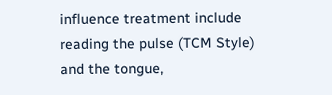influence treatment include reading the pulse (TCM Style) and the tongue,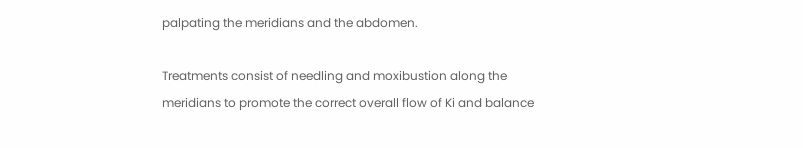palpating the meridians and the abdomen.

Treatments consist of needling and moxibustion along the meridians to promote the correct overall flow of Ki and balance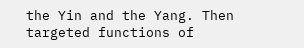the Yin and the Yang. Then targeted functions of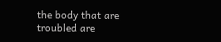the body that are troubled are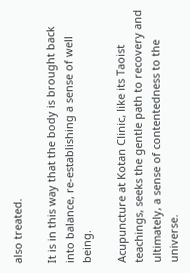also treated.

It is in this way that the body is brought back into balance, re-establishing a sense of well being.

Acupuncture at Kotan Clinic, like its Taoist teachings, seeks the gentle path to recovery and ultimately, a sense of contentedness to the universe.